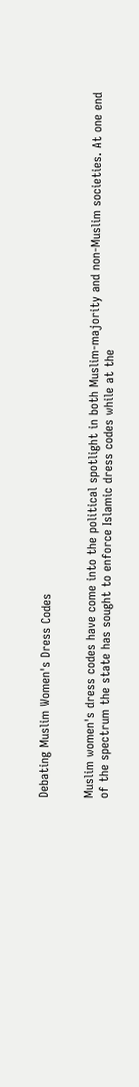Debating Muslim Women's Dress Codes


Muslim women's dress codes have come into the political spotlight in both Muslim-majority and non-Muslim societies. At one end of the spectrum the state has sought to enforce Islamic dress codes while at the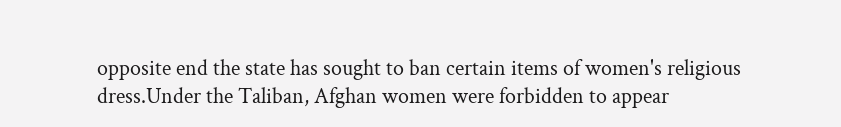opposite end the state has sought to ban certain items of women's religious dress.Under the Taliban, Afghan women were forbidden to appear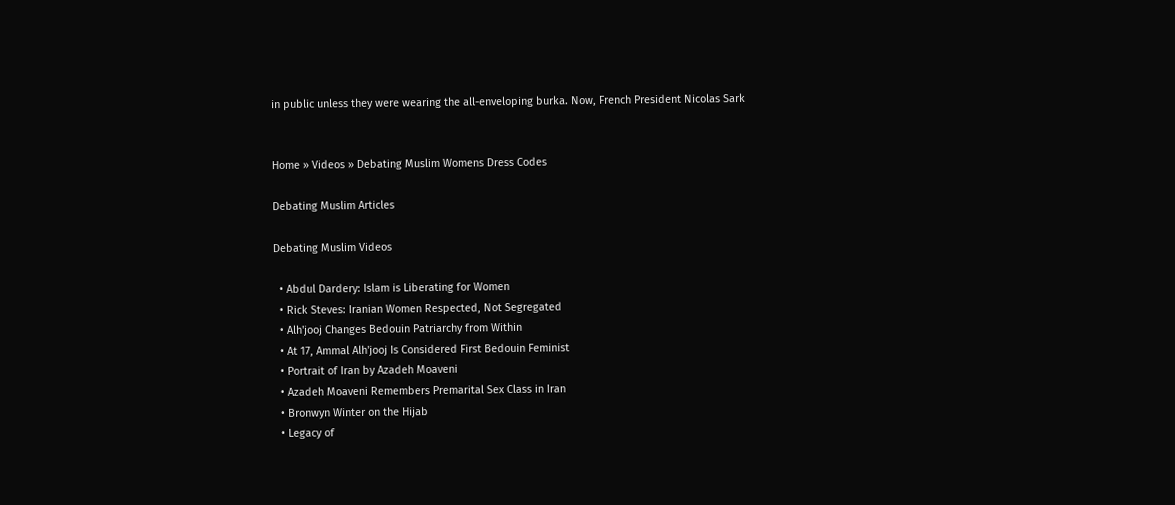in public unless they were wearing the all-enveloping burka. Now, French President Nicolas Sark


Home » Videos » Debating Muslim Womens Dress Codes

Debating Muslim Articles

Debating Muslim Videos

  • Abdul Dardery: Islam is Liberating for Women
  • Rick Steves: Iranian Women Respected, Not Segregated
  • Alh'jooj Changes Bedouin Patriarchy from Within
  • At 17, Ammal Alh'jooj Is Considered First Bedouin Feminist
  • Portrait of Iran by Azadeh Moaveni
  • Azadeh Moaveni Remembers Premarital Sex Class in Iran
  • Bronwyn Winter on the Hijab
  • Legacy of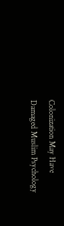Colonization May Have Damaged Muslim Psychology